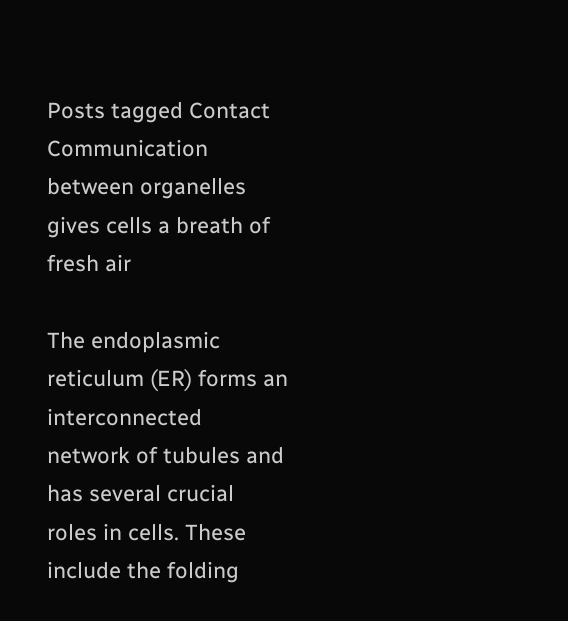Posts tagged Contact
Communication between organelles gives cells a breath of fresh air

The endoplasmic reticulum (ER) forms an interconnected network of tubules and has several crucial roles in cells. These include the folding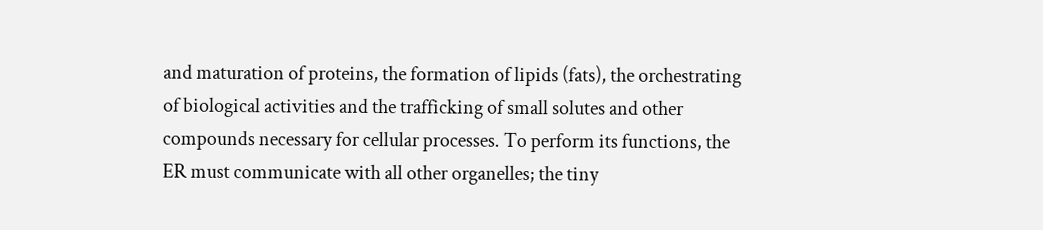and maturation of proteins, the formation of lipids (fats), the orchestrating of biological activities and the trafficking of small solutes and other compounds necessary for cellular processes. To perform its functions, the ER must communicate with all other organelles; the tiny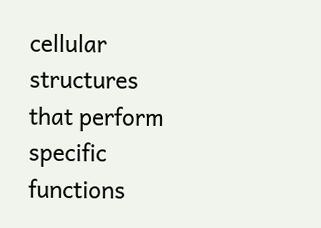cellular structures that perform specific functions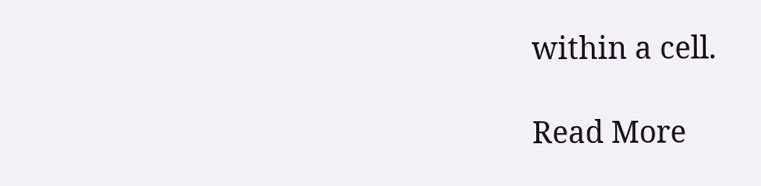within a cell.

Read More